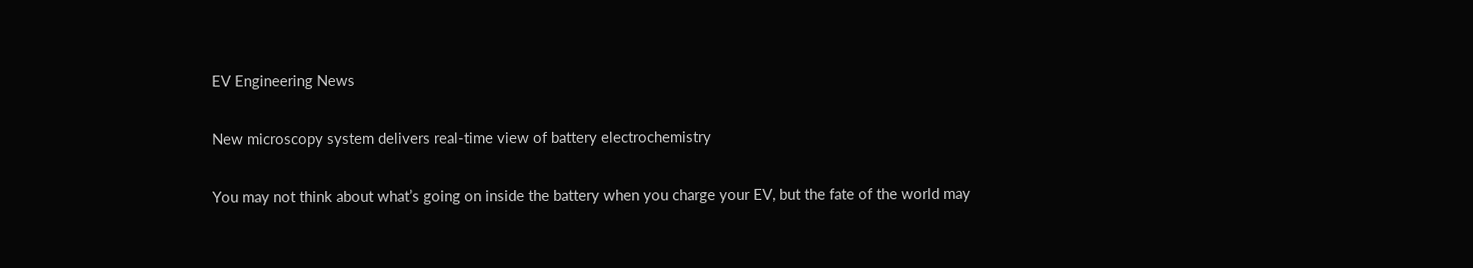EV Engineering News

New microscopy system delivers real-time view of battery electrochemistry

You may not think about what’s going on inside the battery when you charge your EV, but the fate of the world may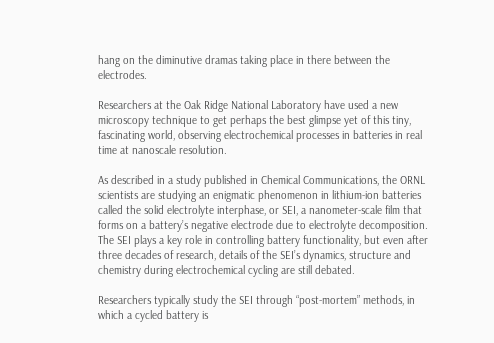hang on the diminutive dramas taking place in there between the electrodes.

Researchers at the Oak Ridge National Laboratory have used a new microscopy technique to get perhaps the best glimpse yet of this tiny, fascinating world, observing electrochemical processes in batteries in real time at nanoscale resolution.

As described in a study published in Chemical Communications, the ORNL scientists are studying an enigmatic phenomenon in lithium-ion batteries called the solid electrolyte interphase, or SEI, a nanometer-scale film that forms on a battery’s negative electrode due to electrolyte decomposition. The SEI plays a key role in controlling battery functionality, but even after three decades of research, details of the SEI’s dynamics, structure and chemistry during electrochemical cycling are still debated.

Researchers typically study the SEI through “post-mortem” methods, in which a cycled battery is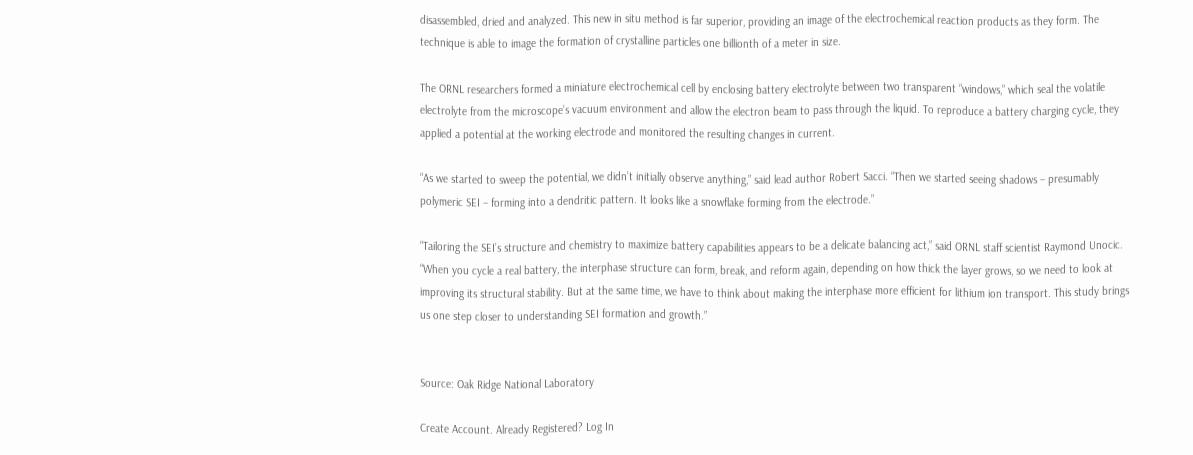disassembled, dried and analyzed. This new in situ method is far superior, providing an image of the electrochemical reaction products as they form. The technique is able to image the formation of crystalline particles one billionth of a meter in size.

The ORNL researchers formed a miniature electrochemical cell by enclosing battery electrolyte between two transparent “windows,” which seal the volatile electrolyte from the microscope’s vacuum environment and allow the electron beam to pass through the liquid. To reproduce a battery charging cycle, they applied a potential at the working electrode and monitored the resulting changes in current.

“As we started to sweep the potential, we didn’t initially observe anything,” said lead author Robert Sacci. “Then we started seeing shadows – presumably polymeric SEI – forming into a dendritic pattern. It looks like a snowflake forming from the electrode.”

“Tailoring the SEI’s structure and chemistry to maximize battery capabilities appears to be a delicate balancing act,” said ORNL staff scientist Raymond Unocic. “When you cycle a real battery, the interphase structure can form, break, and reform again, depending on how thick the layer grows, so we need to look at improving its structural stability. But at the same time, we have to think about making the interphase more efficient for lithium ion transport. This study brings us one step closer to understanding SEI formation and growth.”


Source: Oak Ridge National Laboratory

Create Account. Already Registered? Log In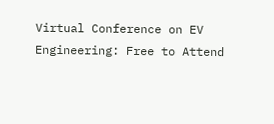Virtual Conference on EV Engineering: Free to Attend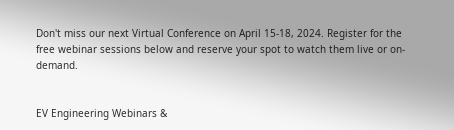Don't miss our next Virtual Conference on April 15-18, 2024. Register for the free webinar sessions below and reserve your spot to watch them live or on-demand.


EV Engineering Webinars &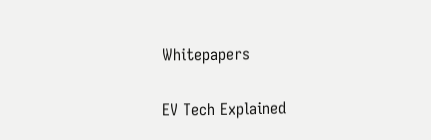Whitepapers

EV Tech Explained